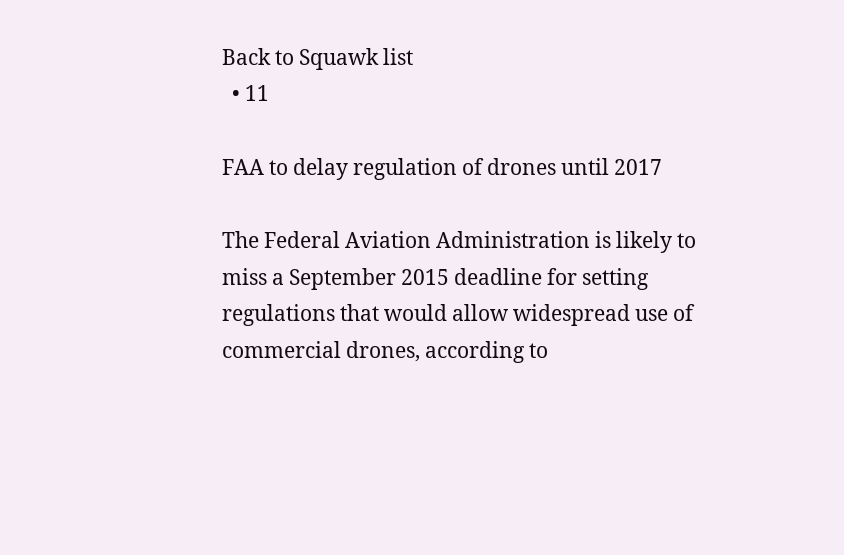Back to Squawk list
  • 11

FAA to delay regulation of drones until 2017

The Federal Aviation Administration is likely to miss a September 2015 deadline for setting regulations that would allow widespread use of commercial drones, according to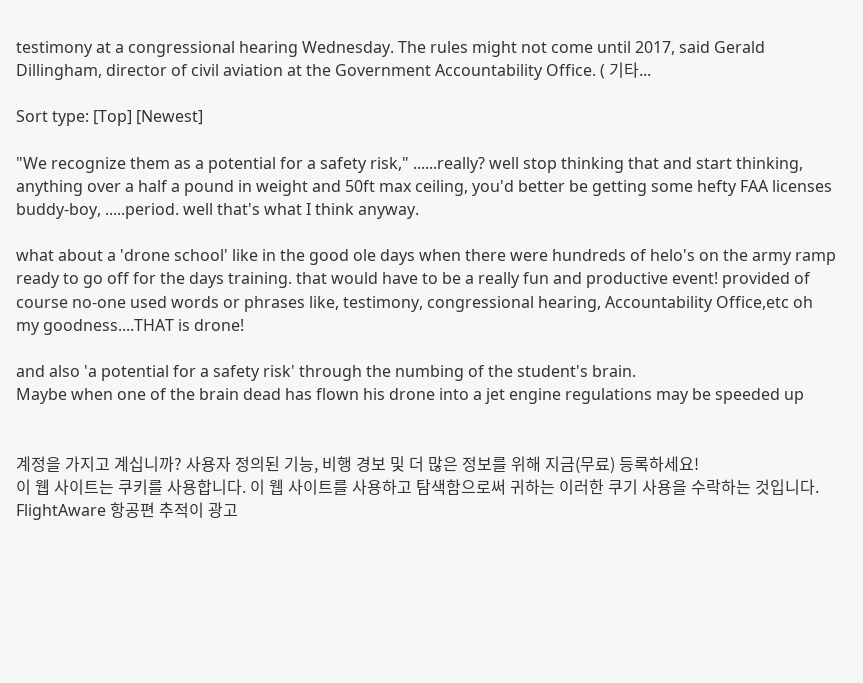testimony at a congressional hearing Wednesday. The rules might not come until 2017, said Gerald Dillingham, director of civil aviation at the Government Accountability Office. ( 기타...

Sort type: [Top] [Newest]

"We recognize them as a potential for a safety risk," ......really? well stop thinking that and start thinking, anything over a half a pound in weight and 50ft max ceiling, you'd better be getting some hefty FAA licenses buddy-boy, .....period. well that's what I think anyway.

what about a 'drone school' like in the good ole days when there were hundreds of helo's on the army ramp ready to go off for the days training. that would have to be a really fun and productive event! provided of course no-one used words or phrases like, testimony, congressional hearing, Accountability Office,etc oh my goodness....THAT is drone!

and also 'a potential for a safety risk' through the numbing of the student's brain.
Maybe when one of the brain dead has flown his drone into a jet engine regulations may be speeded up


계정을 가지고 계십니까? 사용자 정의된 기능, 비행 경보 및 더 많은 정보를 위해 지금(무료) 등록하세요!
이 웹 사이트는 쿠키를 사용합니다. 이 웹 사이트를 사용하고 탐색함으로써 귀하는 이러한 쿠기 사용을 수락하는 것입니다.
FlightAware 항공편 추적이 광고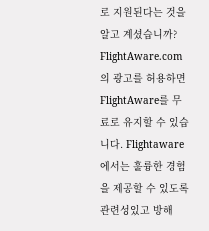로 지원된다는 것을 알고 계셨습니까?
FlightAware.com의 광고를 허용하면 FlightAware를 무료로 유지할 수 있습니다. Flightaware에서는 훌륭한 경험을 제공할 수 있도록 관련성있고 방해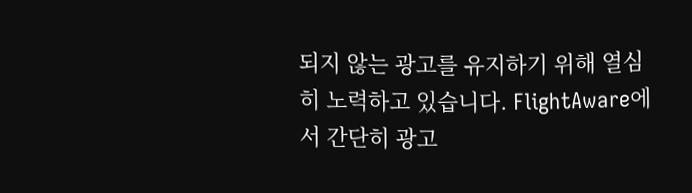되지 않는 광고를 유지하기 위해 열심히 노력하고 있습니다. FlightAware에서 간단히 광고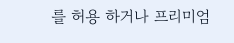를 허용 하거나 프리미엄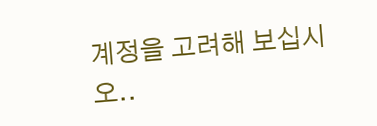계정을 고려해 보십시오..